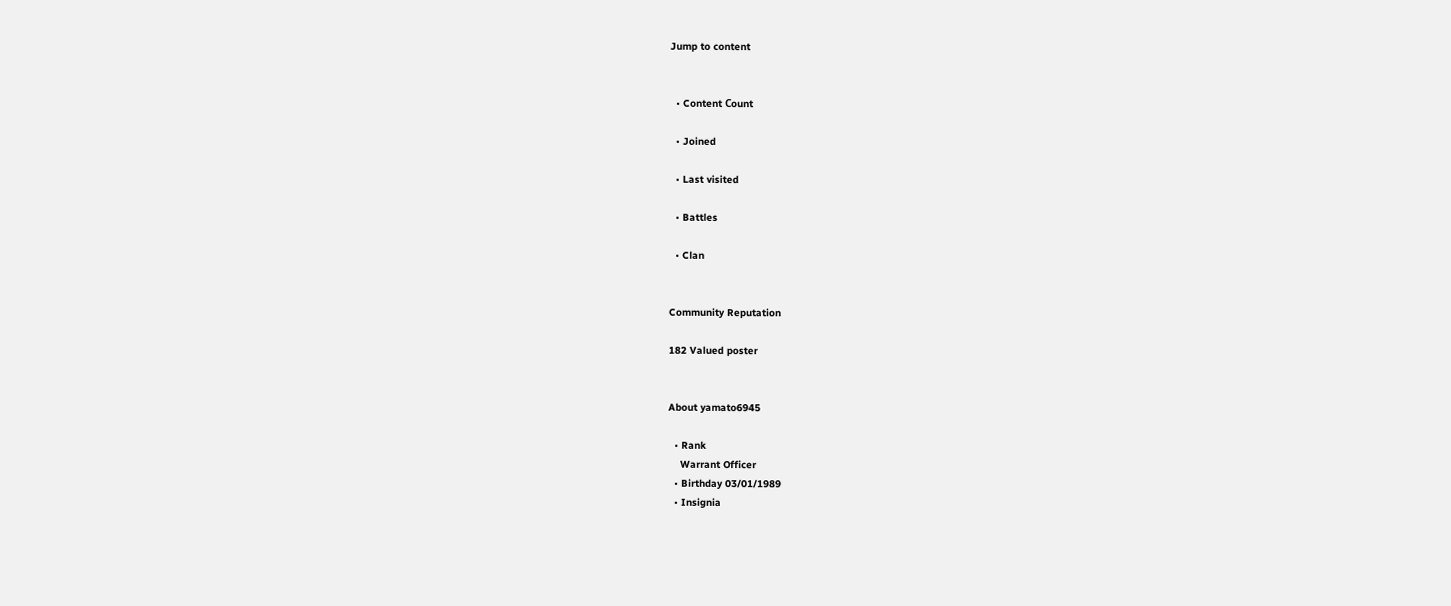Jump to content


  • Content Сount

  • Joined

  • Last visited

  • Battles

  • Clan


Community Reputation

182 Valued poster


About yamato6945

  • Rank
    Warrant Officer
  • Birthday 03/01/1989
  • Insignia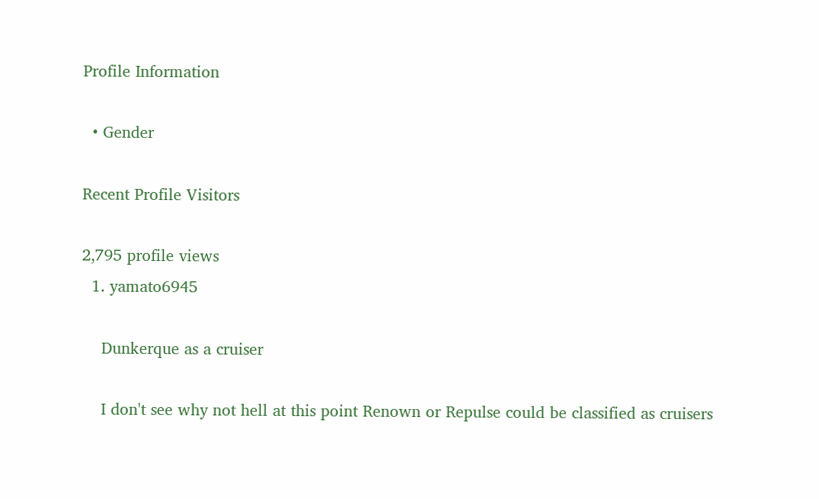Profile Information

  • Gender

Recent Profile Visitors

2,795 profile views
  1. yamato6945

    Dunkerque as a cruiser

    I don't see why not hell at this point Renown or Repulse could be classified as cruisers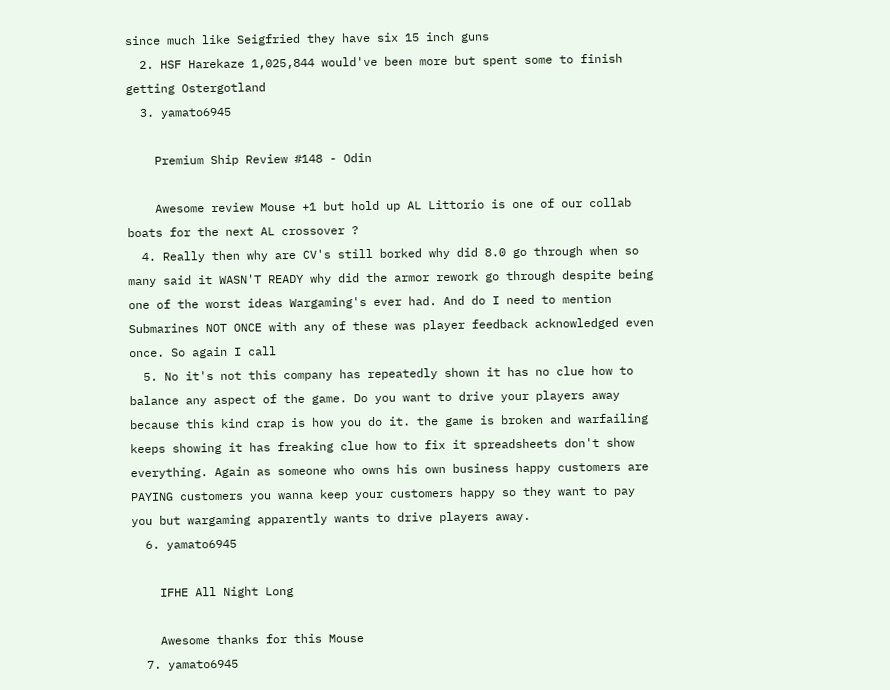since much like Seigfried they have six 15 inch guns
  2. HSF Harekaze 1,025,844 would've been more but spent some to finish getting Ostergotland
  3. yamato6945

    Premium Ship Review #148 - Odin

    Awesome review Mouse +1 but hold up AL Littorio is one of our collab boats for the next AL crossover ?
  4. Really then why are CV's still borked why did 8.0 go through when so many said it WASN'T READY why did the armor rework go through despite being one of the worst ideas Wargaming's ever had. And do I need to mention Submarines NOT ONCE with any of these was player feedback acknowledged even once. So again I call
  5. No it's not this company has repeatedly shown it has no clue how to balance any aspect of the game. Do you want to drive your players away because this kind crap is how you do it. the game is broken and warfailing keeps showing it has freaking clue how to fix it spreadsheets don't show everything. Again as someone who owns his own business happy customers are PAYING customers you wanna keep your customers happy so they want to pay you but wargaming apparently wants to drive players away.
  6. yamato6945

    IFHE All Night Long

    Awesome thanks for this Mouse
  7. yamato6945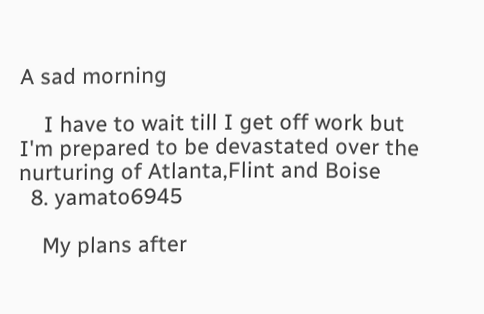A sad morning

    I have to wait till I get off work but I'm prepared to be devastated over the nurturing of Atlanta,Flint and Boise
  8. yamato6945

    My plans after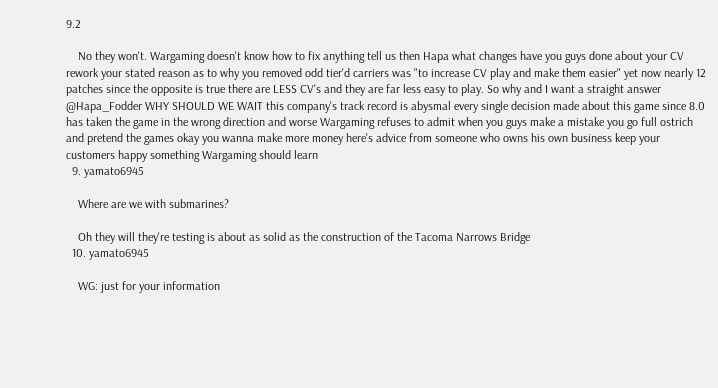9.2

    No they won't. Wargaming doesn't know how to fix anything tell us then Hapa what changes have you guys done about your CV rework your stated reason as to why you removed odd tier'd carriers was "to increase CV play and make them easier" yet now nearly 12 patches since the opposite is true there are LESS CV's and they are far less easy to play. So why and I want a straight answer @Hapa_Fodder WHY SHOULD WE WAIT this company's track record is abysmal every single decision made about this game since 8.0 has taken the game in the wrong direction and worse Wargaming refuses to admit when you guys make a mistake you go full ostrich and pretend the games okay you wanna make more money here's advice from someone who owns his own business keep your customers happy something Wargaming should learn
  9. yamato6945

    Where are we with submarines?

    Oh they will they're testing is about as solid as the construction of the Tacoma Narrows Bridge
  10. yamato6945

    WG: just for your information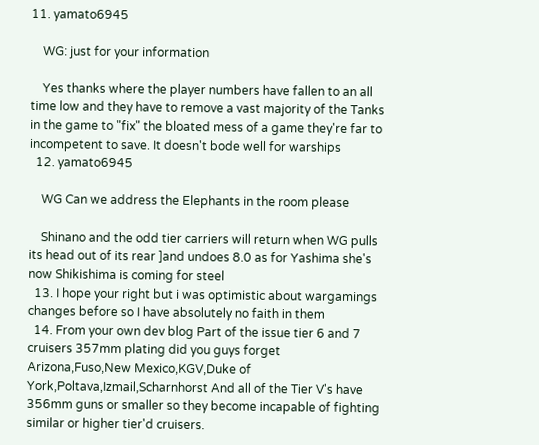11. yamato6945

    WG: just for your information

    Yes thanks where the player numbers have fallen to an all time low and they have to remove a vast majority of the Tanks in the game to "fix" the bloated mess of a game they're far to incompetent to save. It doesn't bode well for warships
  12. yamato6945

    WG Can we address the Elephants in the room please

    Shinano and the odd tier carriers will return when WG pulls its head out of its rear ]and undoes 8.0 as for Yashima she's now Shikishima is coming for steel
  13. I hope your right but i was optimistic about wargamings changes before so I have absolutely no faith in them
  14. From your own dev blog Part of the issue tier 6 and 7 cruisers 357mm plating did you guys forget Arizona,Fuso,New Mexico,KGV,Duke of York,Poltava,Izmail,Scharnhorst And all of the Tier V's have 356mm guns or smaller so they become incapable of fighting similar or higher tier'd cruisers.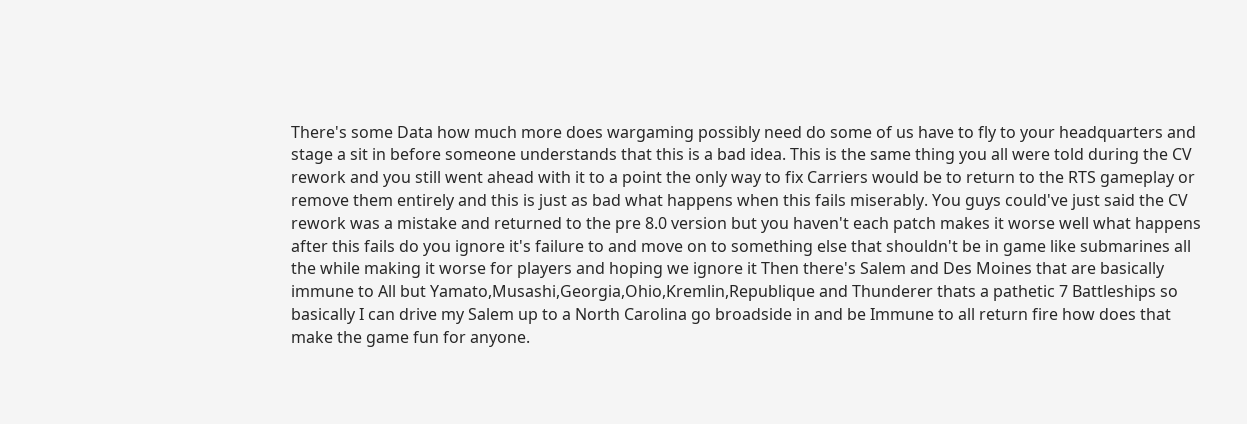There's some Data how much more does wargaming possibly need do some of us have to fly to your headquarters and stage a sit in before someone understands that this is a bad idea. This is the same thing you all were told during the CV rework and you still went ahead with it to a point the only way to fix Carriers would be to return to the RTS gameplay or remove them entirely and this is just as bad what happens when this fails miserably. You guys could've just said the CV rework was a mistake and returned to the pre 8.0 version but you haven't each patch makes it worse well what happens after this fails do you ignore it's failure to and move on to something else that shouldn't be in game like submarines all the while making it worse for players and hoping we ignore it Then there's Salem and Des Moines that are basically immune to All but Yamato,Musashi,Georgia,Ohio,Kremlin,Republique and Thunderer thats a pathetic 7 Battleships so basically I can drive my Salem up to a North Carolina go broadside in and be Immune to all return fire how does that make the game fun for anyone.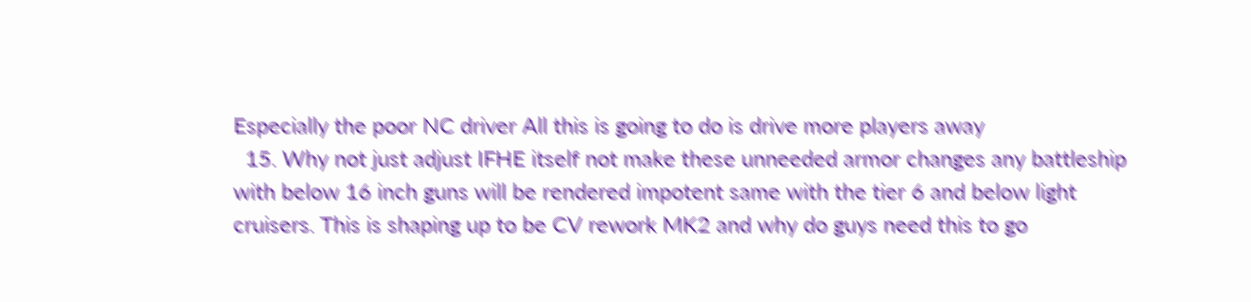Especially the poor NC driver All this is going to do is drive more players away
  15. Why not just adjust IFHE itself not make these unneeded armor changes any battleship with below 16 inch guns will be rendered impotent same with the tier 6 and below light cruisers. This is shaping up to be CV rework MK2 and why do guys need this to go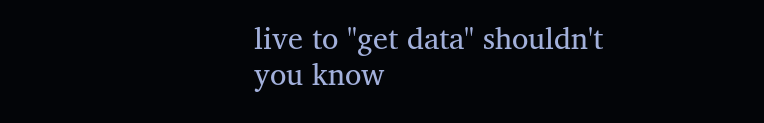live to "get data" shouldn't you know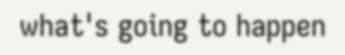what's going to happen